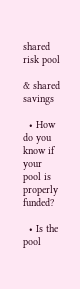shared risk pool

& shared savings

  • How do you know if your pool is properly funded?

  • Is the pool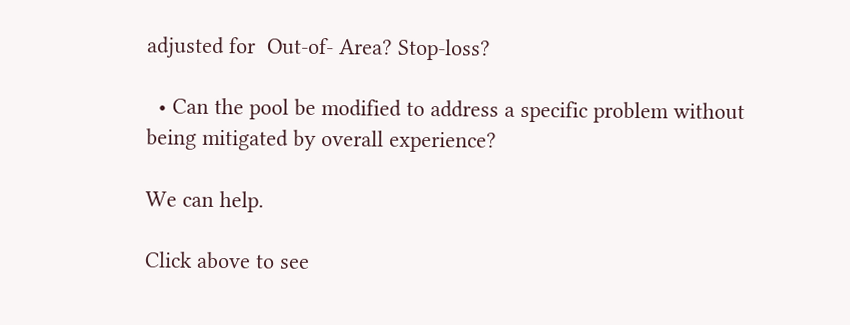adjusted for  Out-of- Area? Stop-loss?

  • Can the pool be modified to address a specific problem without being mitigated by overall experience?

We can help.

Click above to see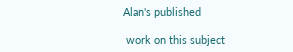Alan's published

 work on this subject